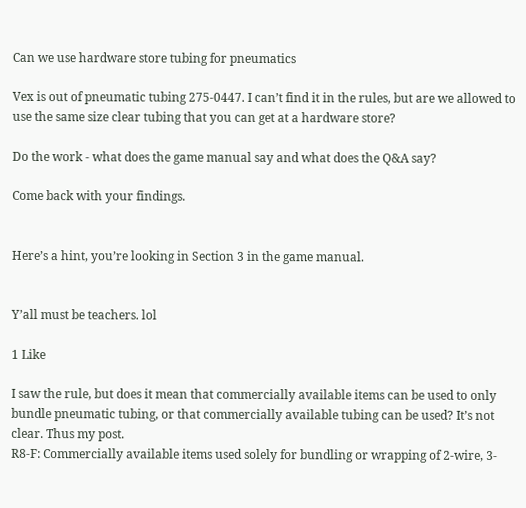Can we use hardware store tubing for pneumatics

Vex is out of pneumatic tubing 275-0447. I can’t find it in the rules, but are we allowed to use the same size clear tubing that you can get at a hardware store?

Do the work - what does the game manual say and what does the Q&A say?

Come back with your findings.


Here’s a hint, you’re looking in Section 3 in the game manual.


Y’all must be teachers. lol

1 Like

I saw the rule, but does it mean that commercially available items can be used to only bundle pneumatic tubing, or that commercially available tubing can be used? It’s not clear. Thus my post.
R8-F: Commercially available items used solely for bundling or wrapping of 2-wire, 3-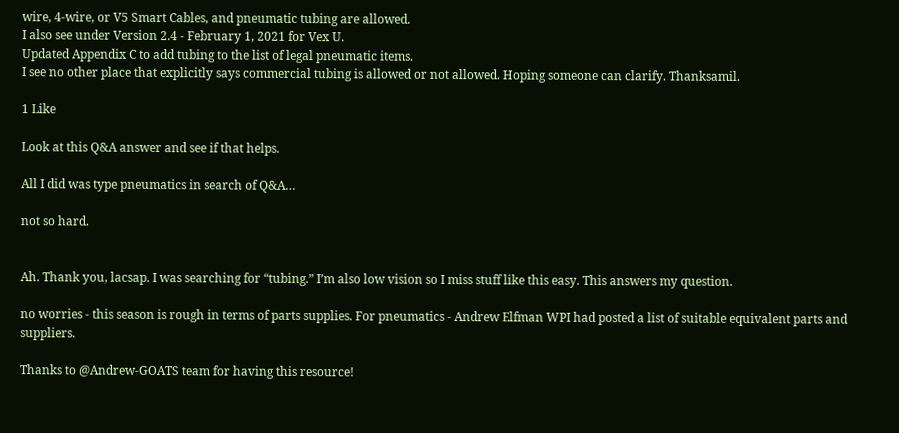wire, 4-wire, or V5 Smart Cables, and pneumatic tubing are allowed.
I also see under Version 2.4 - February 1, 2021 for Vex U.
Updated Appendix C to add tubing to the list of legal pneumatic items.
I see no other place that explicitly says commercial tubing is allowed or not allowed. Hoping someone can clarify. Thanksamil.

1 Like

Look at this Q&A answer and see if that helps.

All I did was type pneumatics in search of Q&A…

not so hard.


Ah. Thank you, lacsap. I was searching for “tubing.” I’m also low vision so I miss stuff like this easy. This answers my question.

no worries - this season is rough in terms of parts supplies. For pneumatics - Andrew Elfman WPI had posted a list of suitable equivalent parts and suppliers.

Thanks to @Andrew-GOATS team for having this resource!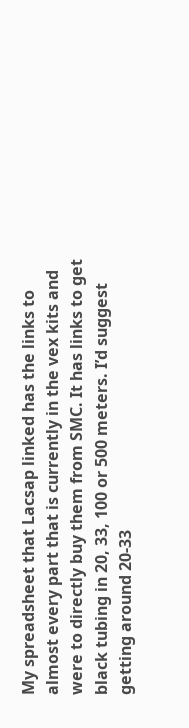My spreadsheet that Lacsap linked has the links to almost every part that is currently in the vex kits and were to directly buy them from SMC. It has links to get black tubing in 20, 33, 100 or 500 meters. I’d suggest getting around 20-33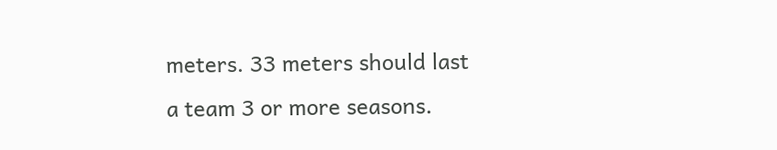meters. 33 meters should last a team 3 or more seasons.